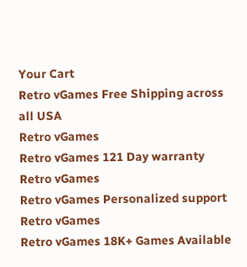Your Cart
Retro vGames Free Shipping across all USA
Retro vGames
Retro vGames 121 Day warranty
Retro vGames
Retro vGames Personalized support
Retro vGames
Retro vGames 18K+ Games Available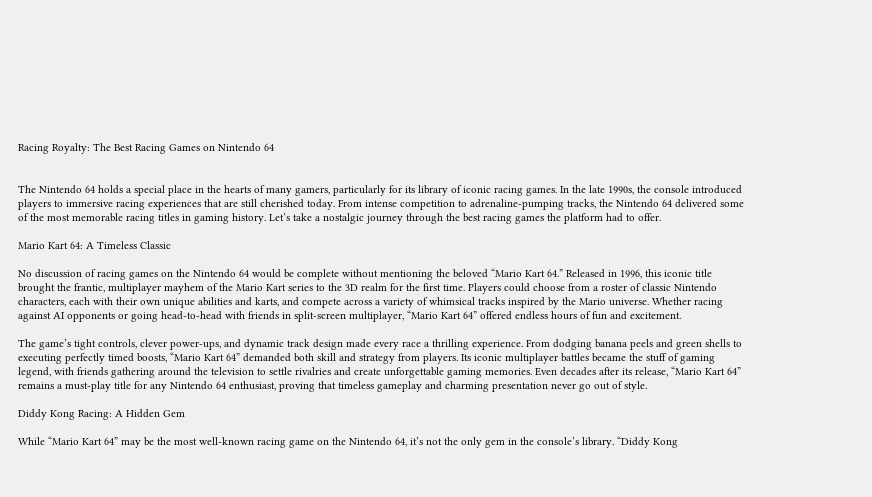Racing Royalty: The Best Racing Games on Nintendo 64


The Nintendo 64 holds a special place in the hearts of many gamers, particularly for its library of iconic racing games. In the late 1990s, the console introduced players to immersive racing experiences that are still cherished today. From intense competition to adrenaline-pumping tracks, the Nintendo 64 delivered some of the most memorable racing titles in gaming history. Let’s take a nostalgic journey through the best racing games the platform had to offer.

Mario Kart 64: A Timeless Classic

No discussion of racing games on the Nintendo 64 would be complete without mentioning the beloved “Mario Kart 64.” Released in 1996, this iconic title brought the frantic, multiplayer mayhem of the Mario Kart series to the 3D realm for the first time. Players could choose from a roster of classic Nintendo characters, each with their own unique abilities and karts, and compete across a variety of whimsical tracks inspired by the Mario universe. Whether racing against AI opponents or going head-to-head with friends in split-screen multiplayer, “Mario Kart 64” offered endless hours of fun and excitement.

The game’s tight controls, clever power-ups, and dynamic track design made every race a thrilling experience. From dodging banana peels and green shells to executing perfectly timed boosts, “Mario Kart 64” demanded both skill and strategy from players. Its iconic multiplayer battles became the stuff of gaming legend, with friends gathering around the television to settle rivalries and create unforgettable gaming memories. Even decades after its release, “Mario Kart 64” remains a must-play title for any Nintendo 64 enthusiast, proving that timeless gameplay and charming presentation never go out of style.

Diddy Kong Racing: A Hidden Gem

While “Mario Kart 64” may be the most well-known racing game on the Nintendo 64, it’s not the only gem in the console’s library. “Diddy Kong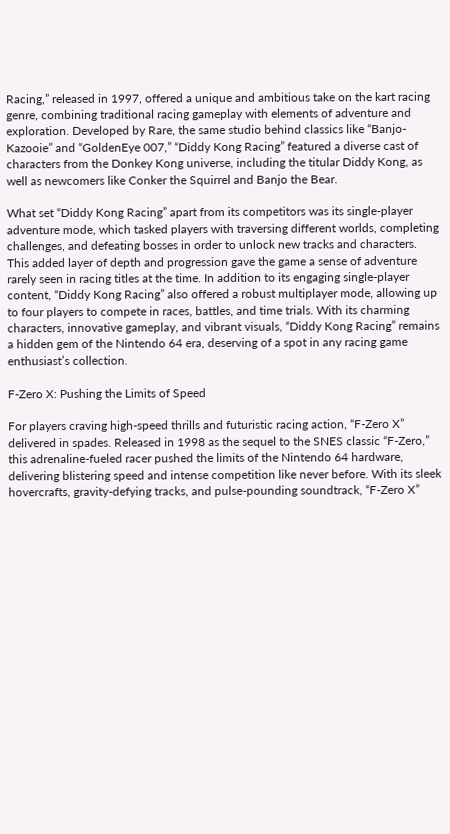Racing,” released in 1997, offered a unique and ambitious take on the kart racing genre, combining traditional racing gameplay with elements of adventure and exploration. Developed by Rare, the same studio behind classics like “Banjo-Kazooie” and “GoldenEye 007,” “Diddy Kong Racing” featured a diverse cast of characters from the Donkey Kong universe, including the titular Diddy Kong, as well as newcomers like Conker the Squirrel and Banjo the Bear.

What set “Diddy Kong Racing” apart from its competitors was its single-player adventure mode, which tasked players with traversing different worlds, completing challenges, and defeating bosses in order to unlock new tracks and characters. This added layer of depth and progression gave the game a sense of adventure rarely seen in racing titles at the time. In addition to its engaging single-player content, “Diddy Kong Racing” also offered a robust multiplayer mode, allowing up to four players to compete in races, battles, and time trials. With its charming characters, innovative gameplay, and vibrant visuals, “Diddy Kong Racing” remains a hidden gem of the Nintendo 64 era, deserving of a spot in any racing game enthusiast’s collection.

F-Zero X: Pushing the Limits of Speed

For players craving high-speed thrills and futuristic racing action, “F-Zero X” delivered in spades. Released in 1998 as the sequel to the SNES classic “F-Zero,” this adrenaline-fueled racer pushed the limits of the Nintendo 64 hardware, delivering blistering speed and intense competition like never before. With its sleek hovercrafts, gravity-defying tracks, and pulse-pounding soundtrack, “F-Zero X”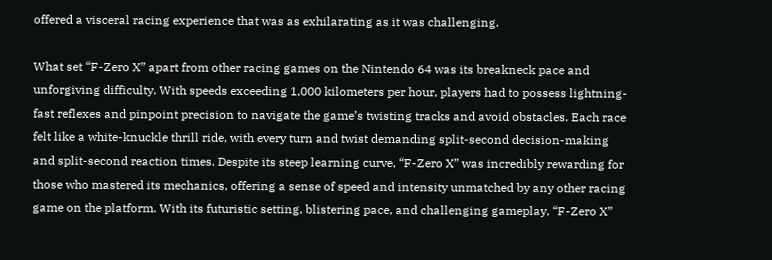offered a visceral racing experience that was as exhilarating as it was challenging.

What set “F-Zero X” apart from other racing games on the Nintendo 64 was its breakneck pace and unforgiving difficulty. With speeds exceeding 1,000 kilometers per hour, players had to possess lightning-fast reflexes and pinpoint precision to navigate the game’s twisting tracks and avoid obstacles. Each race felt like a white-knuckle thrill ride, with every turn and twist demanding split-second decision-making and split-second reaction times. Despite its steep learning curve, “F-Zero X” was incredibly rewarding for those who mastered its mechanics, offering a sense of speed and intensity unmatched by any other racing game on the platform. With its futuristic setting, blistering pace, and challenging gameplay, “F-Zero X”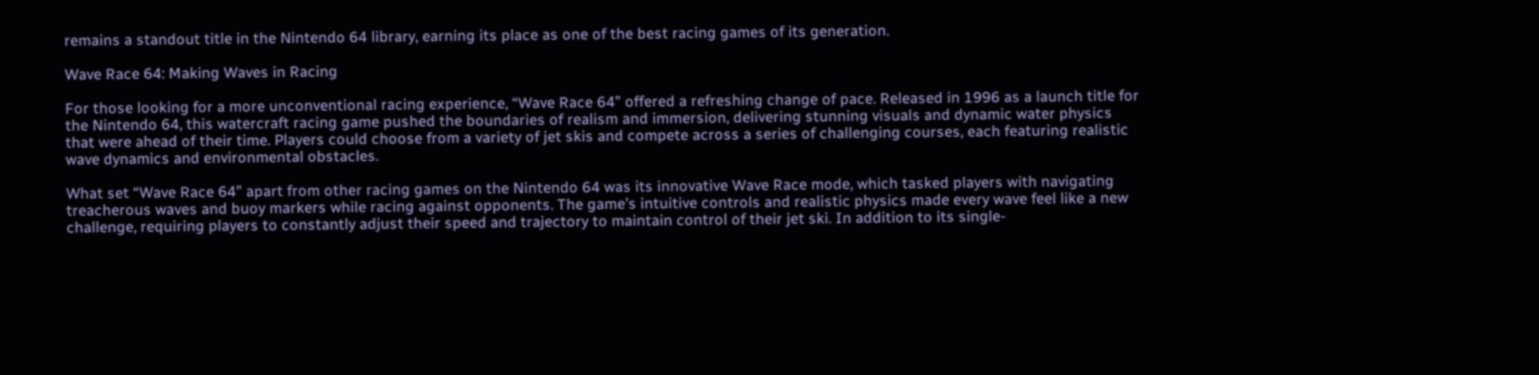remains a standout title in the Nintendo 64 library, earning its place as one of the best racing games of its generation.

Wave Race 64: Making Waves in Racing

For those looking for a more unconventional racing experience, “Wave Race 64” offered a refreshing change of pace. Released in 1996 as a launch title for the Nintendo 64, this watercraft racing game pushed the boundaries of realism and immersion, delivering stunning visuals and dynamic water physics that were ahead of their time. Players could choose from a variety of jet skis and compete across a series of challenging courses, each featuring realistic wave dynamics and environmental obstacles.

What set “Wave Race 64” apart from other racing games on the Nintendo 64 was its innovative Wave Race mode, which tasked players with navigating treacherous waves and buoy markers while racing against opponents. The game’s intuitive controls and realistic physics made every wave feel like a new challenge, requiring players to constantly adjust their speed and trajectory to maintain control of their jet ski. In addition to its single-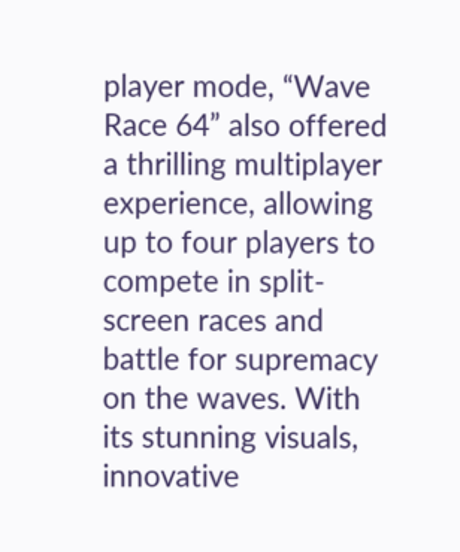player mode, “Wave Race 64” also offered a thrilling multiplayer experience, allowing up to four players to compete in split-screen races and battle for supremacy on the waves. With its stunning visuals, innovative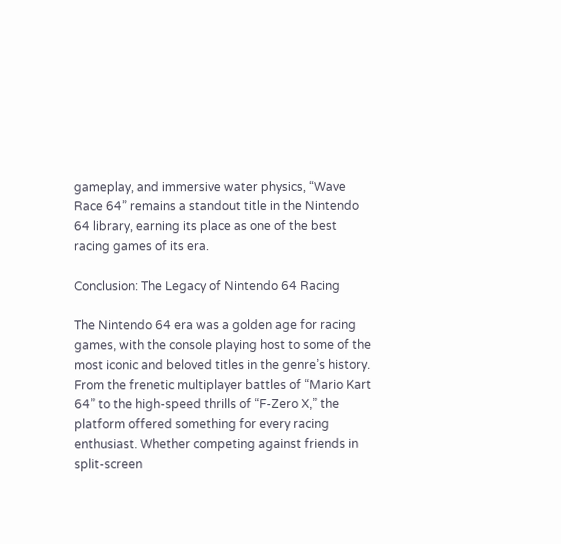gameplay, and immersive water physics, “Wave Race 64” remains a standout title in the Nintendo 64 library, earning its place as one of the best racing games of its era.

Conclusion: The Legacy of Nintendo 64 Racing

The Nintendo 64 era was a golden age for racing games, with the console playing host to some of the most iconic and beloved titles in the genre’s history. From the frenetic multiplayer battles of “Mario Kart 64” to the high-speed thrills of “F-Zero X,” the platform offered something for every racing enthusiast. Whether competing against friends in split-screen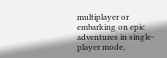multiplayer or embarking on epic adventures in single-player mode,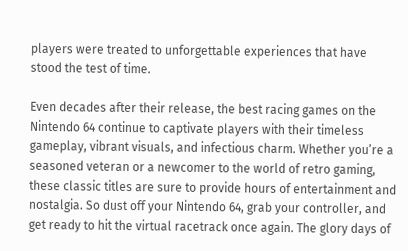players were treated to unforgettable experiences that have stood the test of time.

Even decades after their release, the best racing games on the Nintendo 64 continue to captivate players with their timeless gameplay, vibrant visuals, and infectious charm. Whether you’re a seasoned veteran or a newcomer to the world of retro gaming, these classic titles are sure to provide hours of entertainment and nostalgia. So dust off your Nintendo 64, grab your controller, and get ready to hit the virtual racetrack once again. The glory days of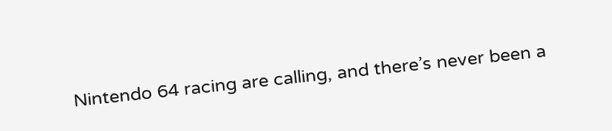Nintendo 64 racing are calling, and there’s never been a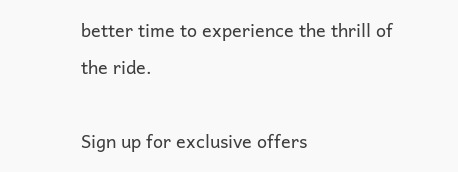better time to experience the thrill of the ride.

Sign up for exclusive offers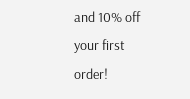and 10% off your first order!